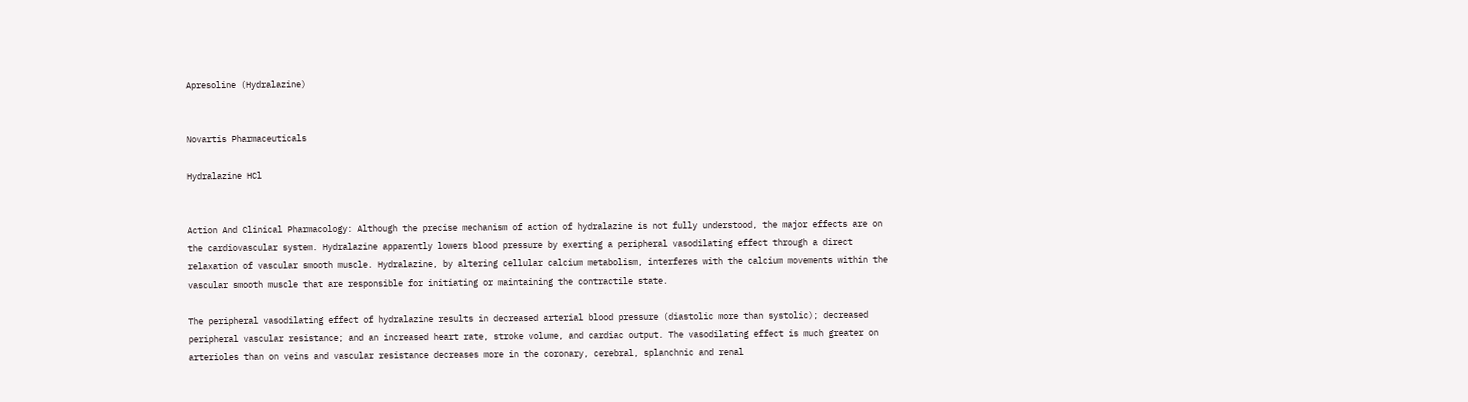Apresoline (Hydralazine)


Novartis Pharmaceuticals

Hydralazine HCl


Action And Clinical Pharmacology: Although the precise mechanism of action of hydralazine is not fully understood, the major effects are on the cardiovascular system. Hydralazine apparently lowers blood pressure by exerting a peripheral vasodilating effect through a direct relaxation of vascular smooth muscle. Hydralazine, by altering cellular calcium metabolism, interferes with the calcium movements within the vascular smooth muscle that are responsible for initiating or maintaining the contractile state.

The peripheral vasodilating effect of hydralazine results in decreased arterial blood pressure (diastolic more than systolic); decreased peripheral vascular resistance; and an increased heart rate, stroke volume, and cardiac output. The vasodilating effect is much greater on arterioles than on veins and vascular resistance decreases more in the coronary, cerebral, splanchnic and renal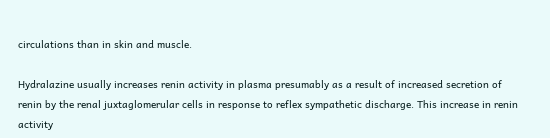circulations than in skin and muscle.

Hydralazine usually increases renin activity in plasma presumably as a result of increased secretion of renin by the renal juxtaglomerular cells in response to reflex sympathetic discharge. This increase in renin activity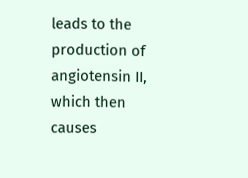leads to the production of angiotensin II, which then causes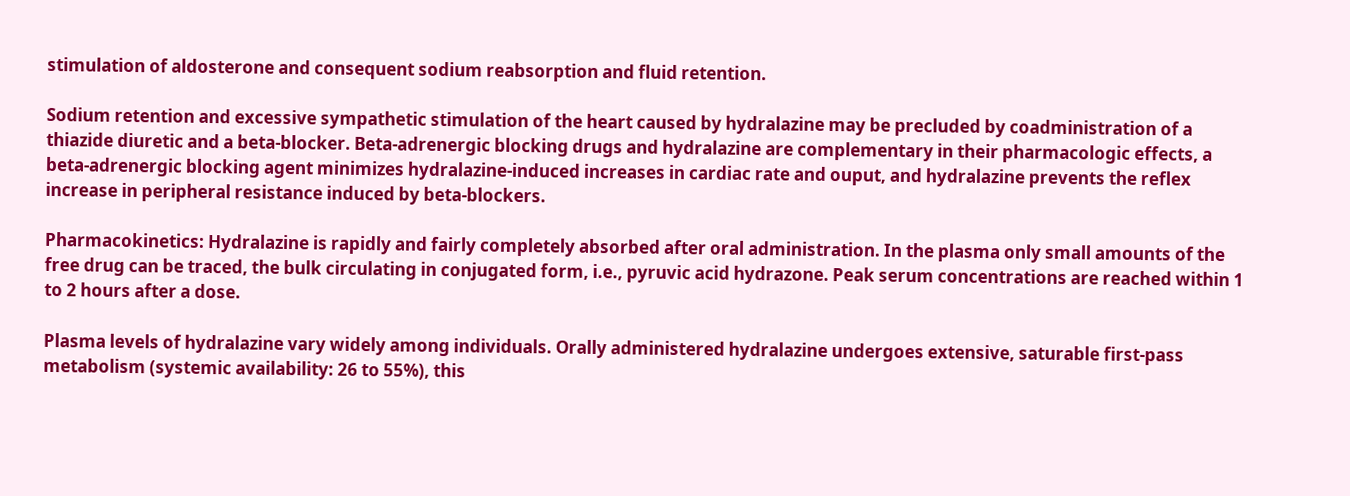stimulation of aldosterone and consequent sodium reabsorption and fluid retention.

Sodium retention and excessive sympathetic stimulation of the heart caused by hydralazine may be precluded by coadministration of a thiazide diuretic and a beta-blocker. Beta-adrenergic blocking drugs and hydralazine are complementary in their pharmacologic effects, a beta-adrenergic blocking agent minimizes hydralazine-induced increases in cardiac rate and ouput, and hydralazine prevents the reflex increase in peripheral resistance induced by beta-blockers.

Pharmacokinetics: Hydralazine is rapidly and fairly completely absorbed after oral administration. In the plasma only small amounts of the free drug can be traced, the bulk circulating in conjugated form, i.e., pyruvic acid hydrazone. Peak serum concentrations are reached within 1 to 2 hours after a dose.

Plasma levels of hydralazine vary widely among individuals. Orally administered hydralazine undergoes extensive, saturable first-pass metabolism (systemic availability: 26 to 55%), this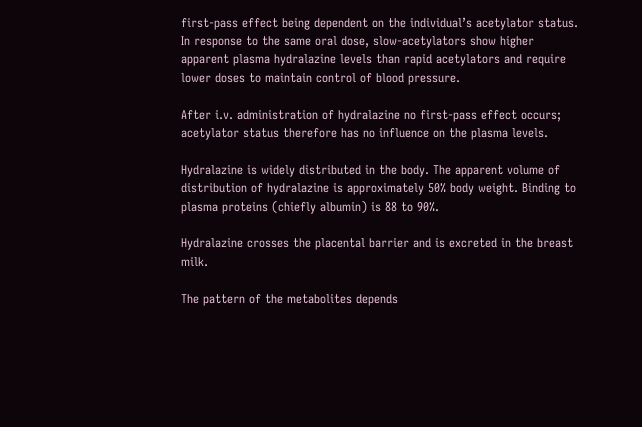first-pass effect being dependent on the individual’s acetylator status. In response to the same oral dose, slow-acetylators show higher apparent plasma hydralazine levels than rapid acetylators and require lower doses to maintain control of blood pressure.

After i.v. administration of hydralazine no first-pass effect occurs; acetylator status therefore has no influence on the plasma levels.

Hydralazine is widely distributed in the body. The apparent volume of distribution of hydralazine is approximately 50% body weight. Binding to plasma proteins (chiefly albumin) is 88 to 90%.

Hydralazine crosses the placental barrier and is excreted in the breast milk.

The pattern of the metabolites depends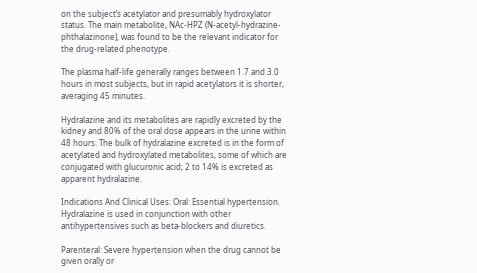on the subject’s acetylator and presumably hydroxylator status. The main metabolite, NAc-HPZ (N-acetyl-hydrazine-phthalazinone), was found to be the relevant indicator for the drug-related phenotype.

The plasma half-life generally ranges between 1.7 and 3.0 hours in most subjects, but in rapid acetylators it is shorter, averaging 45 minutes.

Hydralazine and its metabolites are rapidly excreted by the kidney and 80% of the oral dose appears in the urine within 48 hours. The bulk of hydralazine excreted is in the form of acetylated and hydroxylated metabolites, some of which are conjugated with glucuronic acid; 2 to 14% is excreted as apparent hydralazine.

Indications And Clinical Uses: Oral: Essential hypertension. Hydralazine is used in conjunction with other antihypertensives such as beta-blockers and diuretics.

Parenteral: Severe hypertension when the drug cannot be given orally or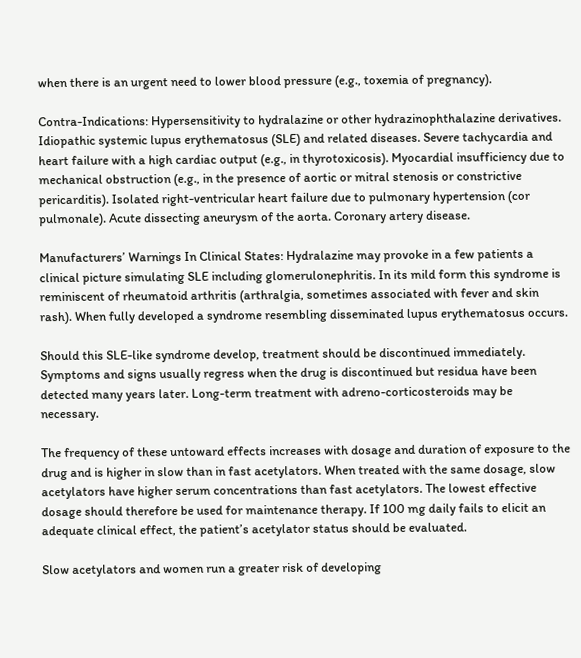when there is an urgent need to lower blood pressure (e.g., toxemia of pregnancy).

Contra-Indications: Hypersensitivity to hydralazine or other hydrazinophthalazine derivatives. Idiopathic systemic lupus erythematosus (SLE) and related diseases. Severe tachycardia and heart failure with a high cardiac output (e.g., in thyrotoxicosis). Myocardial insufficiency due to mechanical obstruction (e.g., in the presence of aortic or mitral stenosis or constrictive pericarditis). Isolated right-ventricular heart failure due to pulmonary hypertension (cor pulmonale). Acute dissecting aneurysm of the aorta. Coronary artery disease.

Manufacturers’ Warnings In Clinical States: Hydralazine may provoke in a few patients a clinical picture simulating SLE including glomerulonephritis. In its mild form this syndrome is reminiscent of rheumatoid arthritis (arthralgia, sometimes associated with fever and skin rash). When fully developed a syndrome resembling disseminated lupus erythematosus occurs.

Should this SLE-like syndrome develop, treatment should be discontinued immediately. Symptoms and signs usually regress when the drug is discontinued but residua have been detected many years later. Long-term treatment with adreno-corticosteroids may be necessary.

The frequency of these untoward effects increases with dosage and duration of exposure to the drug and is higher in slow than in fast acetylators. When treated with the same dosage, slow acetylators have higher serum concentrations than fast acetylators. The lowest effective dosage should therefore be used for maintenance therapy. If 100 mg daily fails to elicit an adequate clinical effect, the patient’s acetylator status should be evaluated.

Slow acetylators and women run a greater risk of developing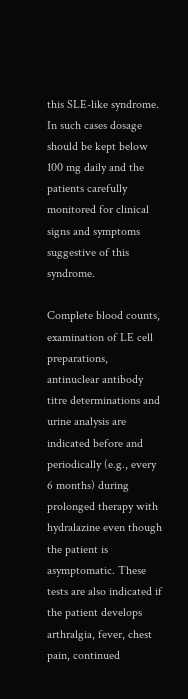this SLE-like syndrome. In such cases dosage should be kept below 100 mg daily and the patients carefully monitored for clinical signs and symptoms suggestive of this syndrome.

Complete blood counts, examination of LE cell preparations, antinuclear antibody titre determinations and urine analysis are indicated before and periodically (e.g., every 6 months) during prolonged therapy with hydralazine even though the patient is asymptomatic. These tests are also indicated if the patient develops arthralgia, fever, chest pain, continued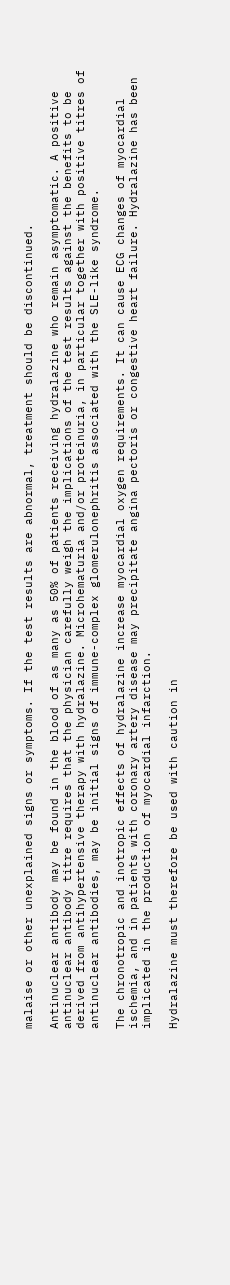malaise or other unexplained signs or symptoms. If the test results are abnormal, treatment should be discontinued.

Antinuclear antibody may be found in the blood of as many as 50% of patients receiving hydralazine who remain asymptomatic. A positive antinuclear antibody titre requires that the physician carefully weigh the implications of the test results against the benefits to be derived from antihypertensive therapy with hydralazine. Microhematuria and/or proteinuria, in particular together with positive titres of antinuclear antibodies, may be initial signs of immune-complex glomerulonephritis associated with the SLE-like syndrome.

The chronotropic and inotropic effects of hydralazine increase myocardial oxygen requirements. It can cause ECG changes of myocardial ischemia, and in patients with coronary artery disease may precipitate angina pectoris or congestive heart failure. Hydralazine has been implicated in the production of myocardial infarction.

Hydralazine must therefore be used with caution in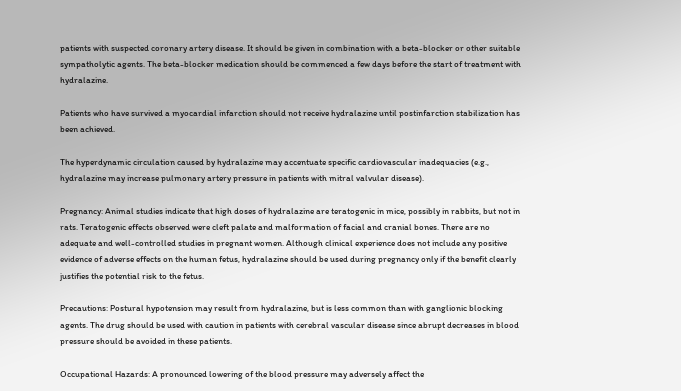patients with suspected coronary artery disease. It should be given in combination with a beta-blocker or other suitable sympatholytic agents. The beta-blocker medication should be commenced a few days before the start of treatment with hydralazine.

Patients who have survived a myocardial infarction should not receive hydralazine until postinfarction stabilization has been achieved.

The hyperdynamic circulation caused by hydralazine may accentuate specific cardiovascular inadequacies (e.g., hydralazine may increase pulmonary artery pressure in patients with mitral valvular disease).

Pregnancy: Animal studies indicate that high doses of hydralazine are teratogenic in mice, possibly in rabbits, but not in rats. Teratogenic effects observed were cleft palate and malformation of facial and cranial bones. There are no adequate and well-controlled studies in pregnant women. Although clinical experience does not include any positive evidence of adverse effects on the human fetus, hydralazine should be used during pregnancy only if the benefit clearly justifies the potential risk to the fetus.

Precautions: Postural hypotension may result from hydralazine, but is less common than with ganglionic blocking agents. The drug should be used with caution in patients with cerebral vascular disease since abrupt decreases in blood pressure should be avoided in these patients.

Occupational Hazards: A pronounced lowering of the blood pressure may adversely affect the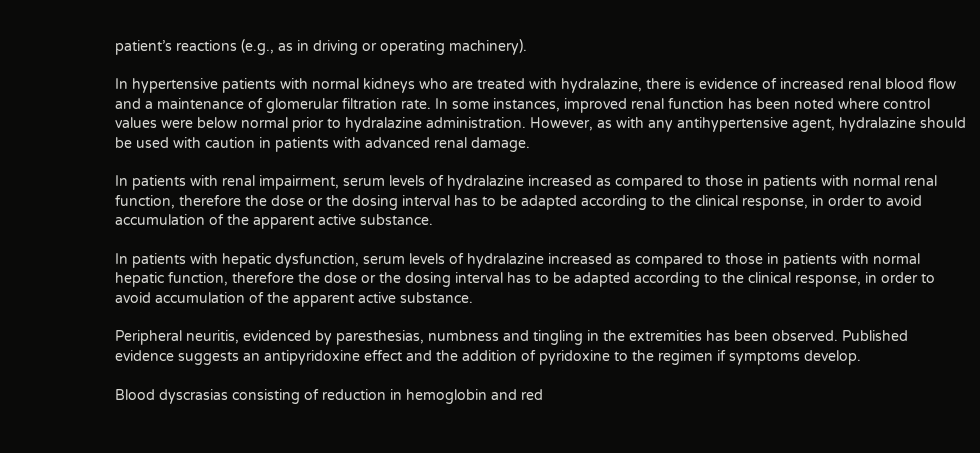patient’s reactions (e.g., as in driving or operating machinery).

In hypertensive patients with normal kidneys who are treated with hydralazine, there is evidence of increased renal blood flow and a maintenance of glomerular filtration rate. In some instances, improved renal function has been noted where control values were below normal prior to hydralazine administration. However, as with any antihypertensive agent, hydralazine should be used with caution in patients with advanced renal damage.

In patients with renal impairment, serum levels of hydralazine increased as compared to those in patients with normal renal function, therefore the dose or the dosing interval has to be adapted according to the clinical response, in order to avoid accumulation of the apparent active substance.

In patients with hepatic dysfunction, serum levels of hydralazine increased as compared to those in patients with normal hepatic function, therefore the dose or the dosing interval has to be adapted according to the clinical response, in order to avoid accumulation of the apparent active substance.

Peripheral neuritis, evidenced by paresthesias, numbness and tingling in the extremities has been observed. Published evidence suggests an antipyridoxine effect and the addition of pyridoxine to the regimen if symptoms develop.

Blood dyscrasias consisting of reduction in hemoglobin and red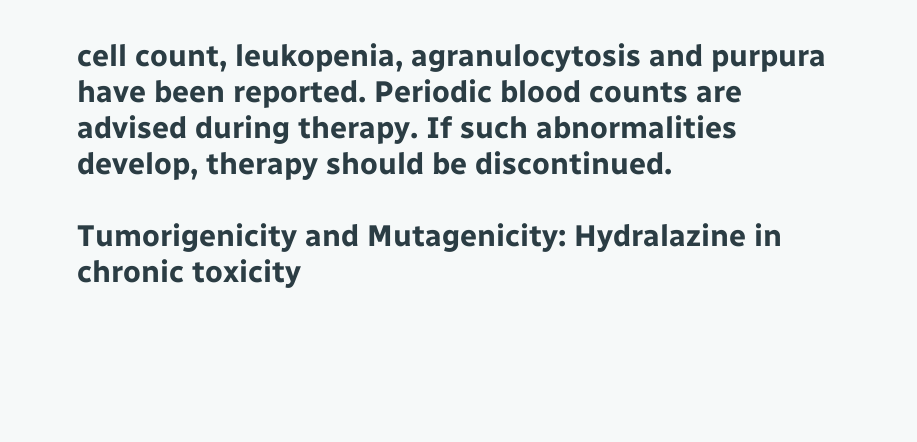cell count, leukopenia, agranulocytosis and purpura have been reported. Periodic blood counts are advised during therapy. If such abnormalities develop, therapy should be discontinued.

Tumorigenicity and Mutagenicity: Hydralazine in chronic toxicity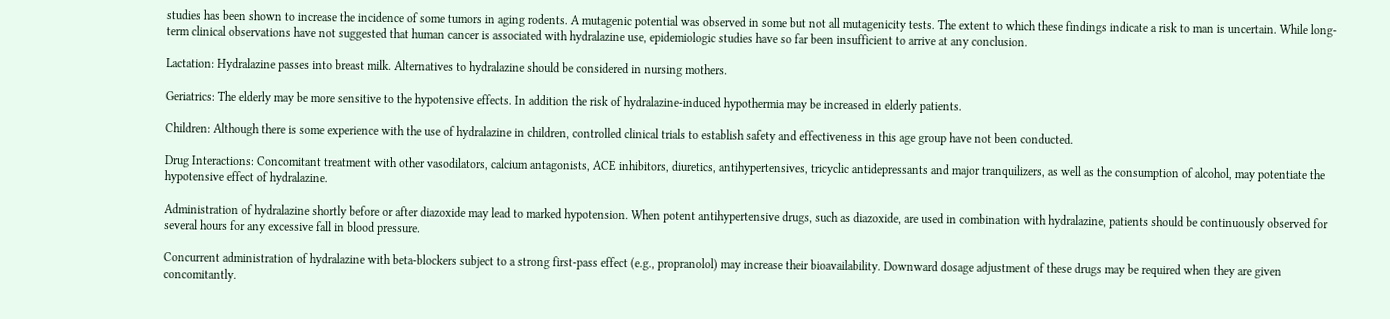studies has been shown to increase the incidence of some tumors in aging rodents. A mutagenic potential was observed in some but not all mutagenicity tests. The extent to which these findings indicate a risk to man is uncertain. While long-term clinical observations have not suggested that human cancer is associated with hydralazine use, epidemiologic studies have so far been insufficient to arrive at any conclusion.

Lactation: Hydralazine passes into breast milk. Alternatives to hydralazine should be considered in nursing mothers.

Geriatrics: The elderly may be more sensitive to the hypotensive effects. In addition the risk of hydralazine-induced hypothermia may be increased in elderly patients.

Children: Although there is some experience with the use of hydralazine in children, controlled clinical trials to establish safety and effectiveness in this age group have not been conducted.

Drug Interactions: Concomitant treatment with other vasodilators, calcium antagonists, ACE inhibitors, diuretics, antihypertensives, tricyclic antidepressants and major tranquilizers, as well as the consumption of alcohol, may potentiate the hypotensive effect of hydralazine.

Administration of hydralazine shortly before or after diazoxide may lead to marked hypotension. When potent antihypertensive drugs, such as diazoxide, are used in combination with hydralazine, patients should be continuously observed for several hours for any excessive fall in blood pressure.

Concurrent administration of hydralazine with beta-blockers subject to a strong first-pass effect (e.g., propranolol) may increase their bioavailability. Downward dosage adjustment of these drugs may be required when they are given concomitantly.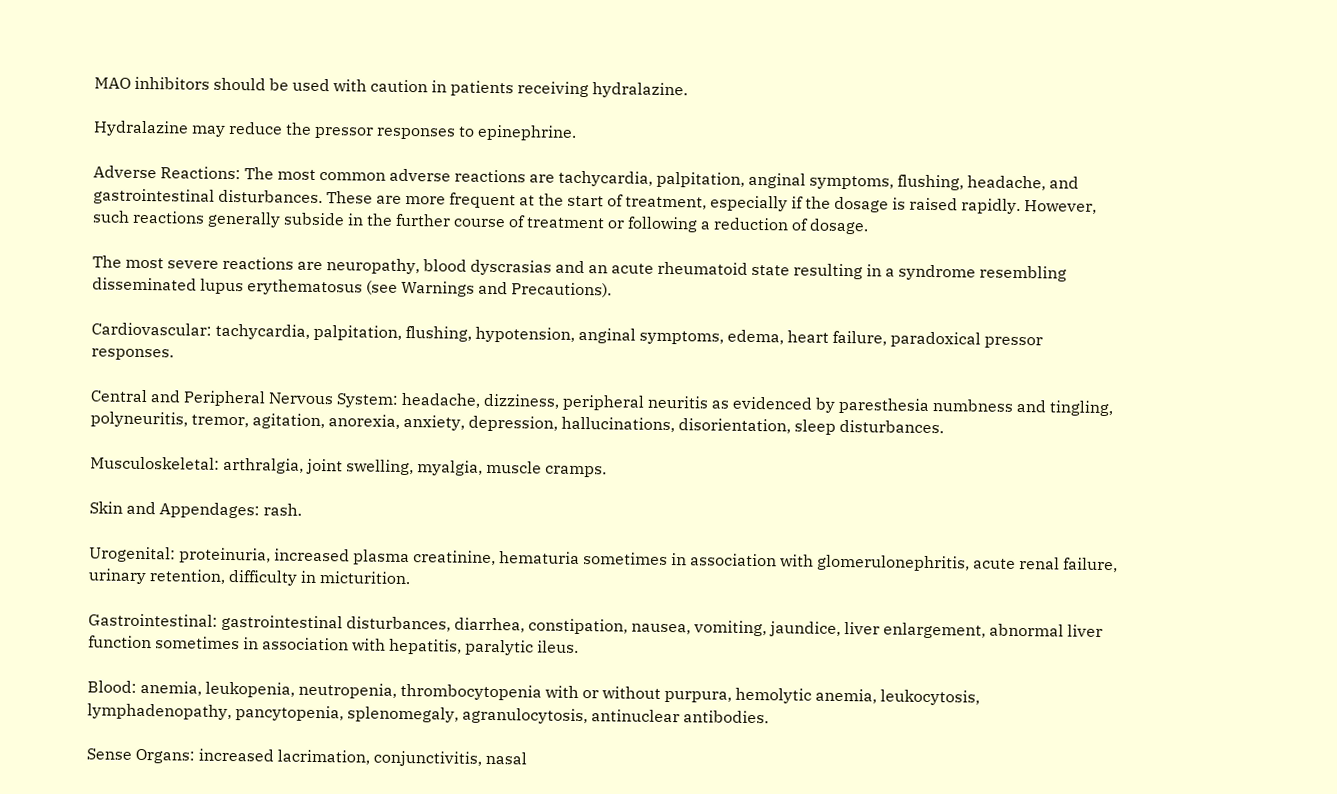MAO inhibitors should be used with caution in patients receiving hydralazine.

Hydralazine may reduce the pressor responses to epinephrine.

Adverse Reactions: The most common adverse reactions are tachycardia, palpitation, anginal symptoms, flushing, headache, and gastrointestinal disturbances. These are more frequent at the start of treatment, especially if the dosage is raised rapidly. However, such reactions generally subside in the further course of treatment or following a reduction of dosage.

The most severe reactions are neuropathy, blood dyscrasias and an acute rheumatoid state resulting in a syndrome resembling disseminated lupus erythematosus (see Warnings and Precautions).

Cardiovascular: tachycardia, palpitation, flushing, hypotension, anginal symptoms, edema, heart failure, paradoxical pressor responses.

Central and Peripheral Nervous System: headache, dizziness, peripheral neuritis as evidenced by paresthesia numbness and tingling, polyneuritis, tremor, agitation, anorexia, anxiety, depression, hallucinations, disorientation, sleep disturbances.

Musculoskeletal: arthralgia, joint swelling, myalgia, muscle cramps.

Skin and Appendages: rash.

Urogenital: proteinuria, increased plasma creatinine, hematuria sometimes in association with glomerulonephritis, acute renal failure, urinary retention, difficulty in micturition.

Gastrointestinal: gastrointestinal disturbances, diarrhea, constipation, nausea, vomiting, jaundice, liver enlargement, abnormal liver function sometimes in association with hepatitis, paralytic ileus.

Blood: anemia, leukopenia, neutropenia, thrombocytopenia with or without purpura, hemolytic anemia, leukocytosis, lymphadenopathy, pancytopenia, splenomegaly, agranulocytosis, antinuclear antibodies.

Sense Organs: increased lacrimation, conjunctivitis, nasal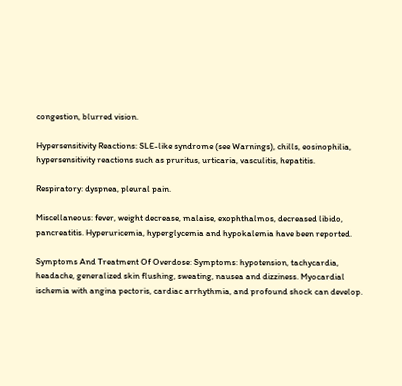congestion, blurred vision.

Hypersensitivity Reactions: SLE-like syndrome (see Warnings), chills, eosinophilia, hypersensitivity reactions such as pruritus, urticaria, vasculitis, hepatitis.

Respiratory: dyspnea, pleural pain.

Miscellaneous: fever, weight decrease, malaise, exophthalmos, decreased libido, pancreatitis. Hyperuricemia, hyperglycemia and hypokalemia have been reported.

Symptoms And Treatment Of Overdose: Symptoms: hypotension, tachycardia, headache, generalized skin flushing, sweating, nausea and dizziness. Myocardial ischemia with angina pectoris, cardiac arrhythmia, and profound shock can develop.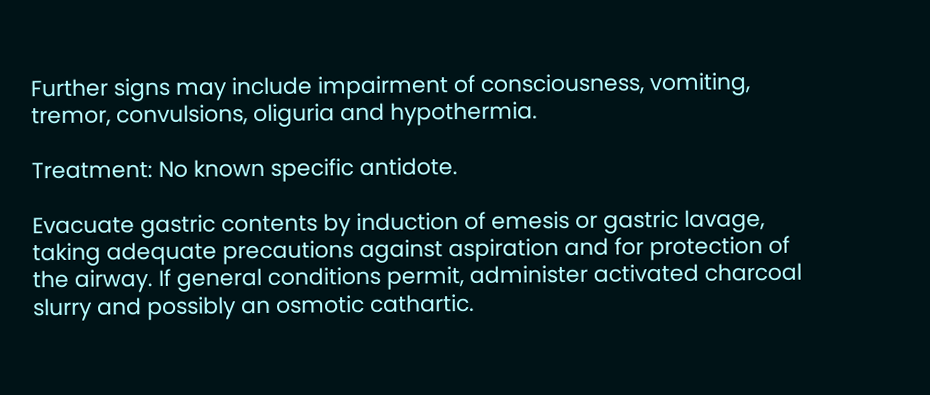Further signs may include impairment of consciousness, vomiting, tremor, convulsions, oliguria and hypothermia.

Treatment: No known specific antidote.

Evacuate gastric contents by induction of emesis or gastric lavage, taking adequate precautions against aspiration and for protection of the airway. If general conditions permit, administer activated charcoal slurry and possibly an osmotic cathartic.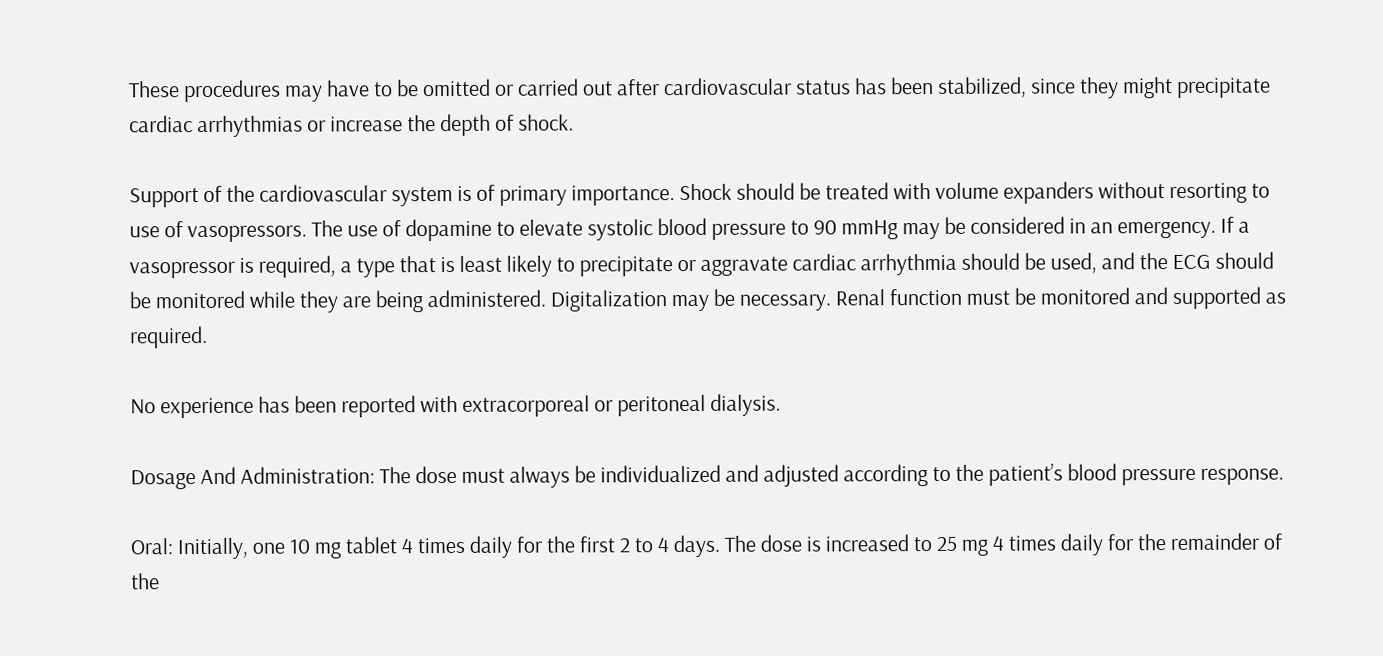These procedures may have to be omitted or carried out after cardiovascular status has been stabilized, since they might precipitate cardiac arrhythmias or increase the depth of shock.

Support of the cardiovascular system is of primary importance. Shock should be treated with volume expanders without resorting to use of vasopressors. The use of dopamine to elevate systolic blood pressure to 90 mmHg may be considered in an emergency. If a vasopressor is required, a type that is least likely to precipitate or aggravate cardiac arrhythmia should be used, and the ECG should be monitored while they are being administered. Digitalization may be necessary. Renal function must be monitored and supported as required.

No experience has been reported with extracorporeal or peritoneal dialysis.

Dosage And Administration: The dose must always be individualized and adjusted according to the patient’s blood pressure response.

Oral: Initially, one 10 mg tablet 4 times daily for the first 2 to 4 days. The dose is increased to 25 mg 4 times daily for the remainder of the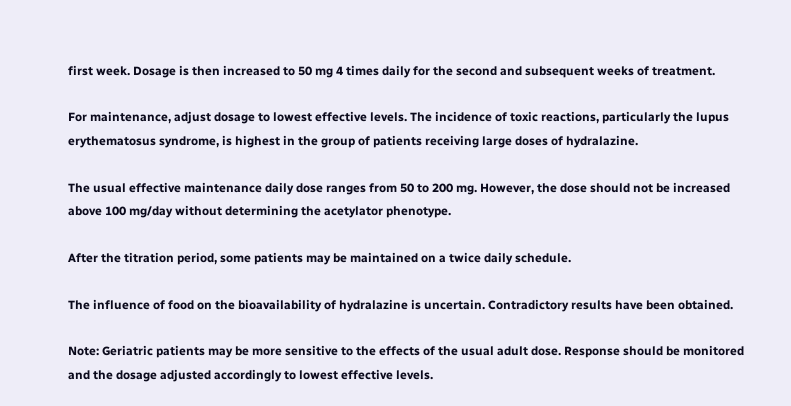first week. Dosage is then increased to 50 mg 4 times daily for the second and subsequent weeks of treatment.

For maintenance, adjust dosage to lowest effective levels. The incidence of toxic reactions, particularly the lupus erythematosus syndrome, is highest in the group of patients receiving large doses of hydralazine.

The usual effective maintenance daily dose ranges from 50 to 200 mg. However, the dose should not be increased above 100 mg/day without determining the acetylator phenotype.

After the titration period, some patients may be maintained on a twice daily schedule.

The influence of food on the bioavailability of hydralazine is uncertain. Contradictory results have been obtained.

Note: Geriatric patients may be more sensitive to the effects of the usual adult dose. Response should be monitored and the dosage adjusted accordingly to lowest effective levels.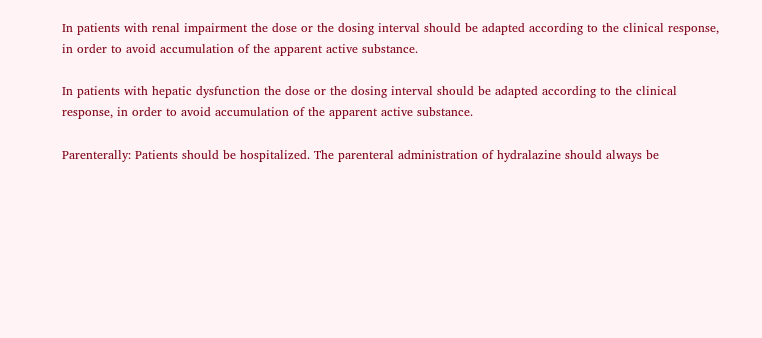In patients with renal impairment the dose or the dosing interval should be adapted according to the clinical response, in order to avoid accumulation of the apparent active substance.

In patients with hepatic dysfunction the dose or the dosing interval should be adapted according to the clinical response, in order to avoid accumulation of the apparent active substance.

Parenterally: Patients should be hospitalized. The parenteral administration of hydralazine should always be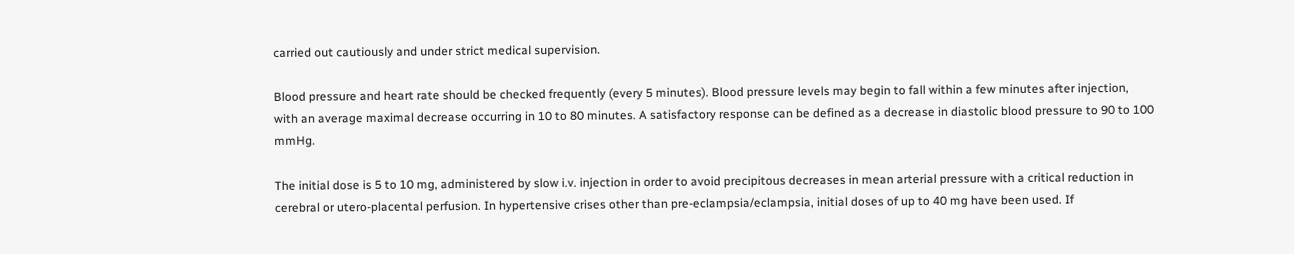carried out cautiously and under strict medical supervision.

Blood pressure and heart rate should be checked frequently (every 5 minutes). Blood pressure levels may begin to fall within a few minutes after injection, with an average maximal decrease occurring in 10 to 80 minutes. A satisfactory response can be defined as a decrease in diastolic blood pressure to 90 to 100 mmHg.

The initial dose is 5 to 10 mg, administered by slow i.v. injection in order to avoid precipitous decreases in mean arterial pressure with a critical reduction in cerebral or utero-placental perfusion. In hypertensive crises other than pre-eclampsia/eclampsia, initial doses of up to 40 mg have been used. If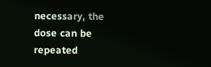necessary, the dose can be repeated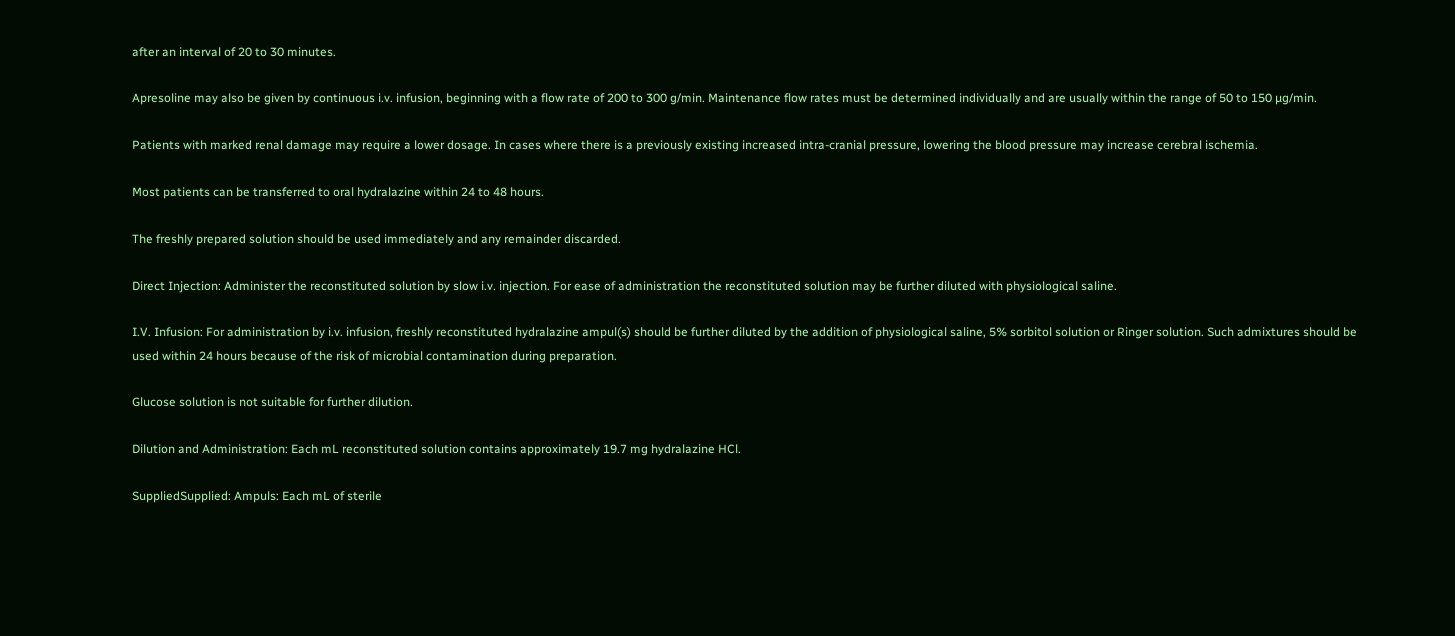after an interval of 20 to 30 minutes.

Apresoline may also be given by continuous i.v. infusion, beginning with a flow rate of 200 to 300 g/min. Maintenance flow rates must be determined individually and are usually within the range of 50 to 150 µg/min.

Patients with marked renal damage may require a lower dosage. In cases where there is a previously existing increased intra-cranial pressure, lowering the blood pressure may increase cerebral ischemia.

Most patients can be transferred to oral hydralazine within 24 to 48 hours.

The freshly prepared solution should be used immediately and any remainder discarded.

Direct Injection: Administer the reconstituted solution by slow i.v. injection. For ease of administration the reconstituted solution may be further diluted with physiological saline.

I.V. Infusion: For administration by i.v. infusion, freshly reconstituted hydralazine ampul(s) should be further diluted by the addition of physiological saline, 5% sorbitol solution or Ringer solution. Such admixtures should be used within 24 hours because of the risk of microbial contamination during preparation.

Glucose solution is not suitable for further dilution.

Dilution and Administration: Each mL reconstituted solution contains approximately 19.7 mg hydralazine HCl.

SuppliedSupplied: Ampuls: Each mL of sterile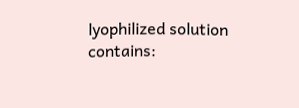lyophilized solution contains: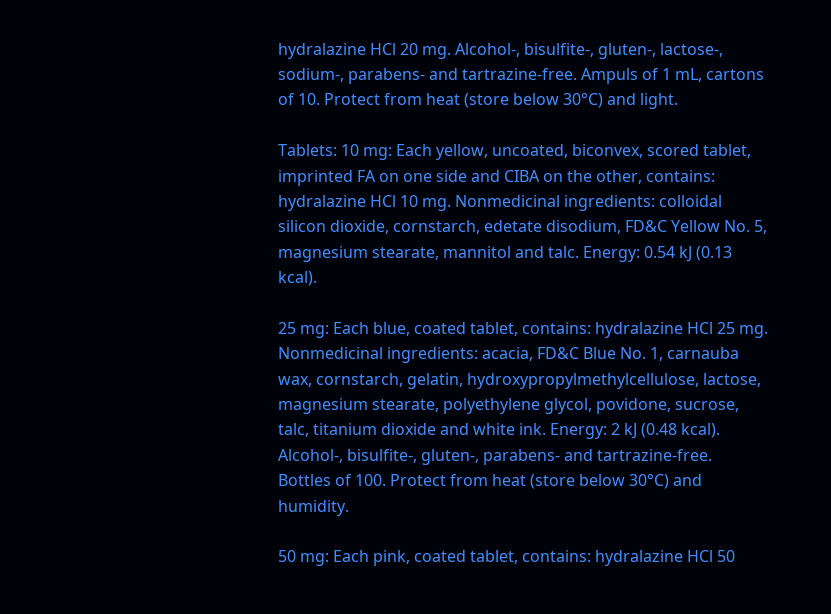hydralazine HCl 20 mg. Alcohol-, bisulfite-, gluten-, lactose-, sodium-, parabens- and tartrazine-free. Ampuls of 1 mL, cartons of 10. Protect from heat (store below 30°C) and light.

Tablets: 10 mg: Each yellow, uncoated, biconvex, scored tablet, imprinted FA on one side and CIBA on the other, contains: hydralazine HCl 10 mg. Nonmedicinal ingredients: colloidal silicon dioxide, cornstarch, edetate disodium, FD&C Yellow No. 5, magnesium stearate, mannitol and talc. Energy: 0.54 kJ (0.13 kcal).

25 mg: Each blue, coated tablet, contains: hydralazine HCl 25 mg. Nonmedicinal ingredients: acacia, FD&C Blue No. 1, carnauba wax, cornstarch, gelatin, hydroxypropylmethylcellulose, lactose, magnesium stearate, polyethylene glycol, povidone, sucrose, talc, titanium dioxide and white ink. Energy: 2 kJ (0.48 kcal). Alcohol-, bisulfite-, gluten-, parabens- and tartrazine-free. Bottles of 100. Protect from heat (store below 30°C) and humidity.

50 mg: Each pink, coated tablet, contains: hydralazine HCl 50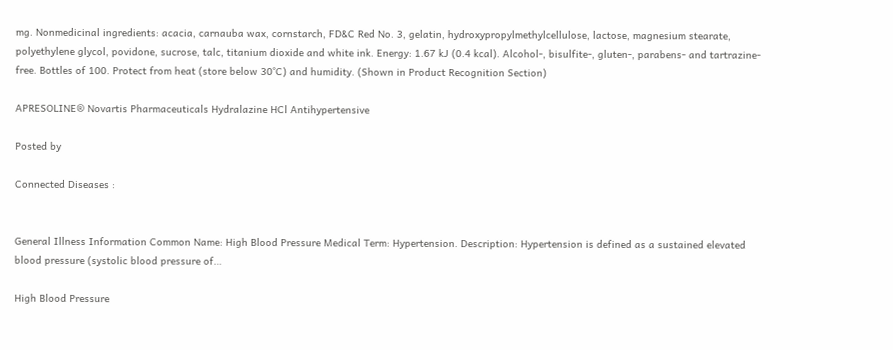mg. Nonmedicinal ingredients: acacia, carnauba wax, cornstarch, FD&C Red No. 3, gelatin, hydroxypropylmethylcellulose, lactose, magnesium stearate, polyethylene glycol, povidone, sucrose, talc, titanium dioxide and white ink. Energy: 1.67 kJ (0.4 kcal). Alcohol-, bisulfite-, gluten-, parabens- and tartrazine-free. Bottles of 100. Protect from heat (store below 30°C) and humidity. (Shown in Product Recognition Section)

APRESOLINE® Novartis Pharmaceuticals Hydralazine HCl Antihypertensive

Posted by

Connected Diseases :


General Illness Information Common Name: High Blood Pressure Medical Term: Hypertension. Description: Hypertension is defined as a sustained elevated blood pressure (systolic blood pressure of…

High Blood Pressure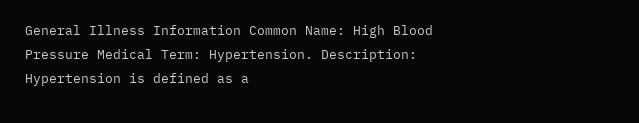General Illness Information Common Name: High Blood Pressure Medical Term: Hypertension. Description: Hypertension is defined as a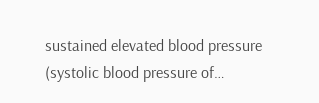sustained elevated blood pressure (systolic blood pressure of…